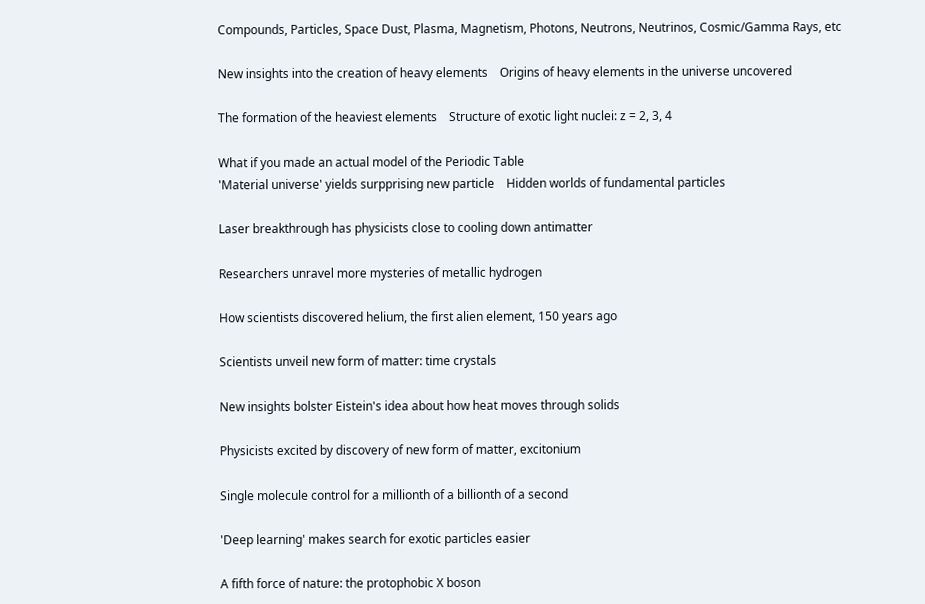Compounds, Particles, Space Dust, Plasma, Magnetism, Photons, Neutrons, Neutrinos, Cosmic/Gamma Rays, etc

New insights into the creation of heavy elements    Origins of heavy elements in the universe uncovered

The formation of the heaviest elements    Structure of exotic light nuclei: z = 2, 3, 4

What if you made an actual model of the Periodic Table
'Material universe' yields surpprising new particle    Hidden worlds of fundamental particles

Laser breakthrough has physicists close to cooling down antimatter

Researchers unravel more mysteries of metallic hydrogen

How scientists discovered helium, the first alien element, 150 years ago

Scientists unveil new form of matter: time crystals

New insights bolster Eistein's idea about how heat moves through solids

Physicists excited by discovery of new form of matter, excitonium

Single molecule control for a millionth of a billionth of a second

'Deep learning' makes search for exotic particles easier

A fifth force of nature: the protophobic X boson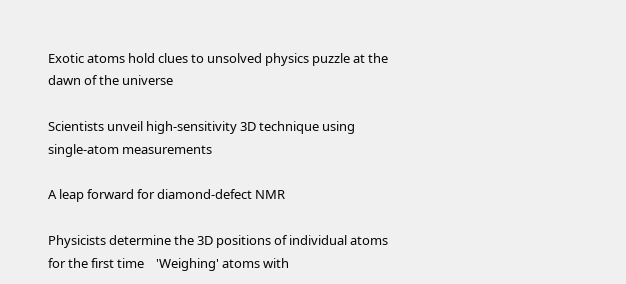Exotic atoms hold clues to unsolved physics puzzle at the dawn of the universe

Scientists unveil high-sensitivity 3D technique using single-atom measurements

A leap forward for diamond-defect NMR

Physicists determine the 3D positions of individual atoms for the first time    'Weighing' atoms with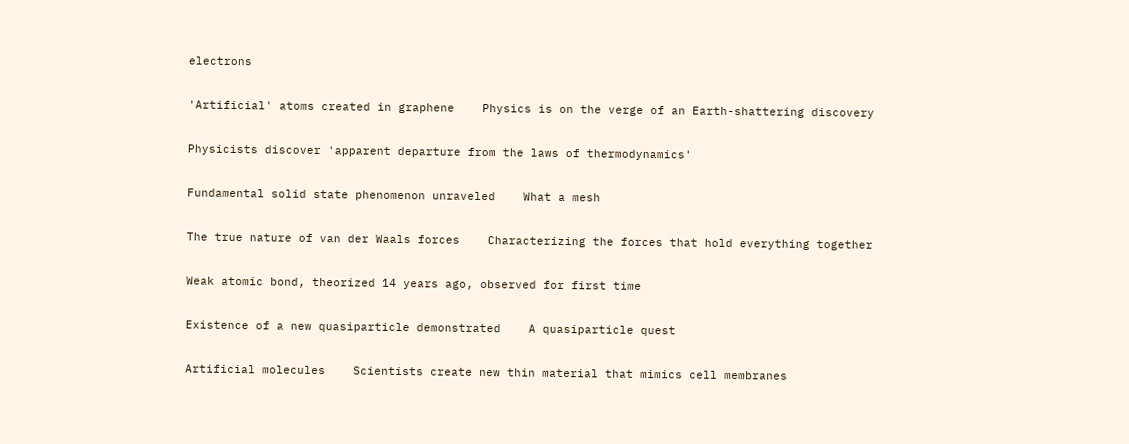electrons

'Artificial' atoms created in graphene    Physics is on the verge of an Earth-shattering discovery

Physicists discover 'apparent departure from the laws of thermodynamics'

Fundamental solid state phenomenon unraveled    What a mesh

The true nature of van der Waals forces    Characterizing the forces that hold everything together

Weak atomic bond, theorized 14 years ago, observed for first time

Existence of a new quasiparticle demonstrated    A quasiparticle quest

Artificial molecules    Scientists create new thin material that mimics cell membranes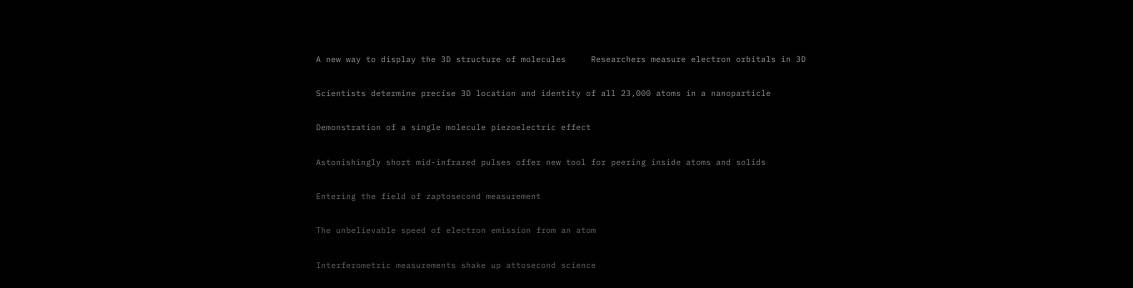A new way to display the 3D structure of molecules     Researchers measure electron orbitals in 3D

Scientists determine precise 3D location and identity of all 23,000 atoms in a nanoparticle

Demonstration of a single molecule piezoelectric effect

Astonishingly short mid-infrared pulses offer new tool for peering inside atoms and solids

Entering the field of zaptosecond measurement

The unbelievable speed of electron emission from an atom

Interferometric measurements shake up attosecond science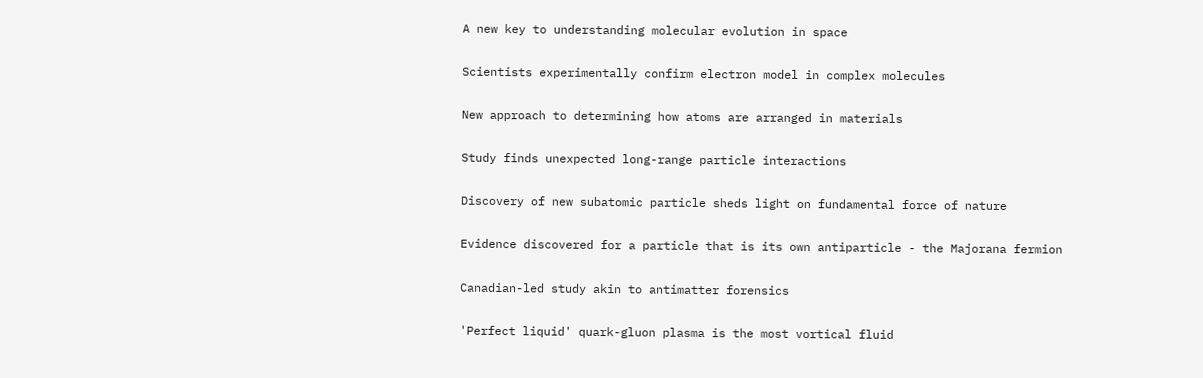A new key to understanding molecular evolution in space

Scientists experimentally confirm electron model in complex molecules

New approach to determining how atoms are arranged in materials

Study finds unexpected long-range particle interactions

Discovery of new subatomic particle sheds light on fundamental force of nature

Evidence discovered for a particle that is its own antiparticle - the Majorana fermion

Canadian-led study akin to antimatter forensics

'Perfect liquid' quark-gluon plasma is the most vortical fluid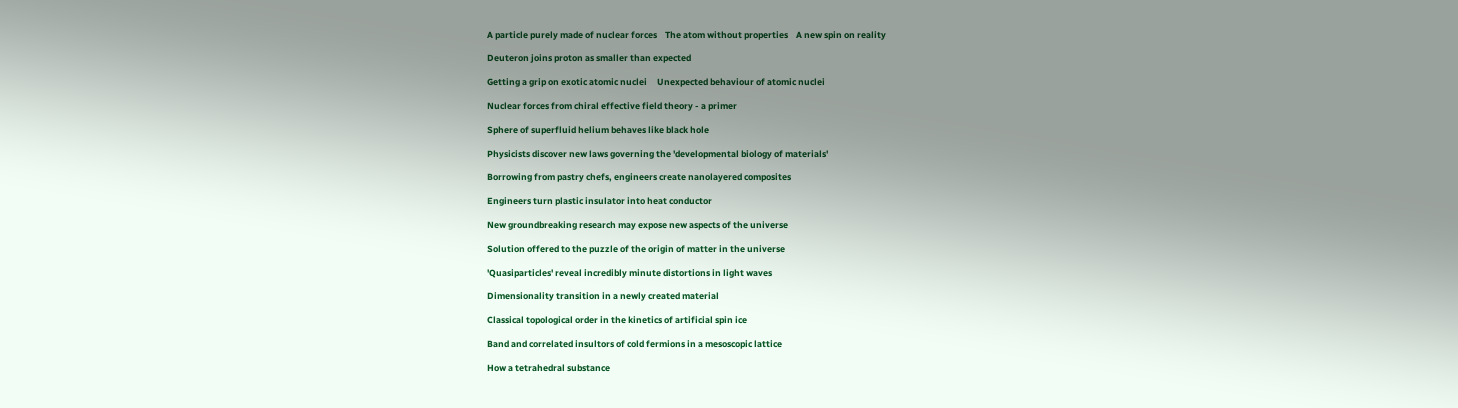A particle purely made of nuclear forces    The atom without properties    A new spin on reality

Deuteron joins proton as smaller than expected

Getting a grip on exotic atomic nuclei     Unexpected behaviour of atomic nuclei

Nuclear forces from chiral effective field theory - a primer

Sphere of superfluid helium behaves like black hole

Physicists discover new laws governing the 'developmental biology of materials'

Borrowing from pastry chefs, engineers create nanolayered composites

Engineers turn plastic insulator into heat conductor

New groundbreaking research may expose new aspects of the universe

Solution offered to the puzzle of the origin of matter in the universe

'Quasiparticles' reveal incredibly minute distortions in light waves

Dimensionality transition in a newly created material

Classical topological order in the kinetics of artificial spin ice

Band and correlated insultors of cold fermions in a mesoscopic lattice

How a tetrahedral substance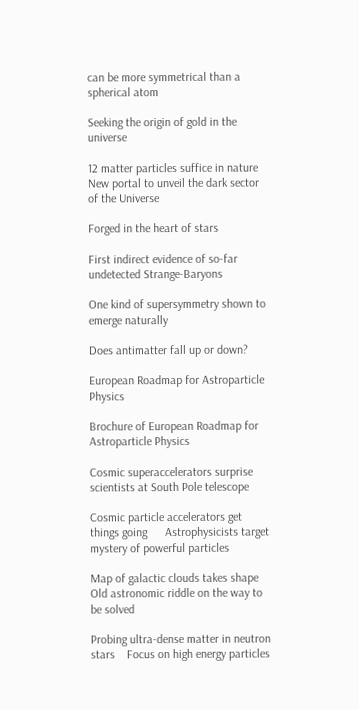can be more symmetrical than a spherical atom

Seeking the origin of gold in the universe

12 matter particles suffice in nature    New portal to unveil the dark sector of the Universe

Forged in the heart of stars

First indirect evidence of so-far undetected Strange-Baryons

One kind of supersymmetry shown to emerge naturally

Does antimatter fall up or down?

European Roadmap for Astroparticle Physics

Brochure of European Roadmap for Astroparticle Physics

Cosmic superaccelerators surprise scientists at South Pole telescope

Cosmic particle accelerators get things going      Astrophysicists target mystery of powerful particles

Map of galactic clouds takes shape    Old astronomic riddle on the way to be solved

Probing ultra-dense matter in neutron stars    Focus on high energy particles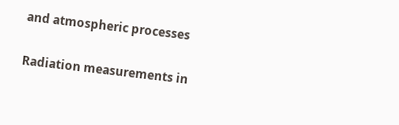and atmospheric processes

Radiation measurements in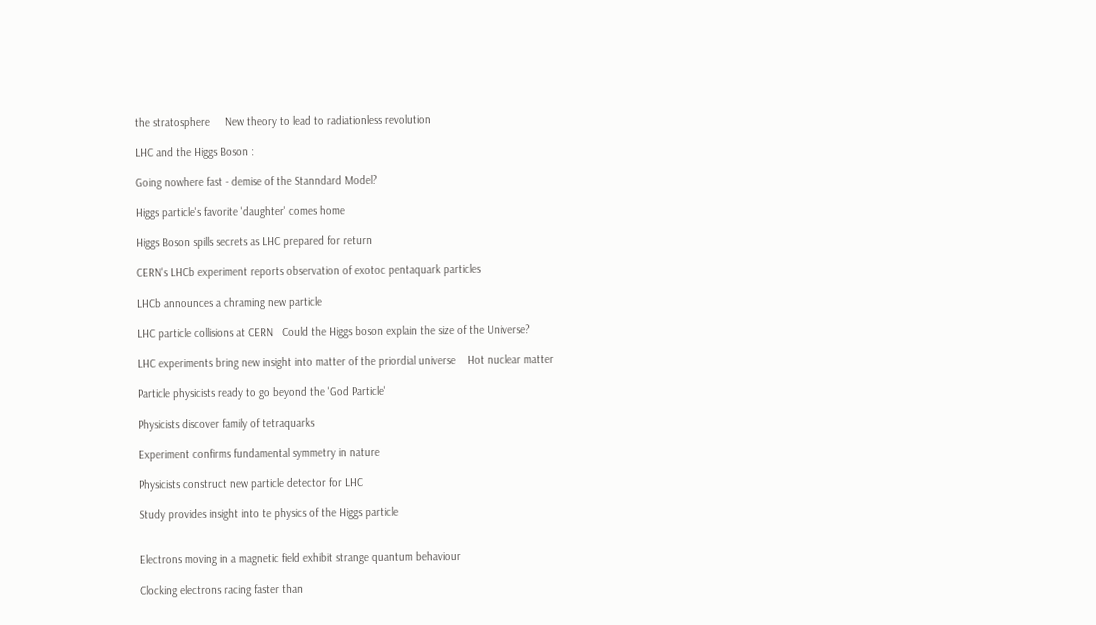the stratosphere     New theory to lead to radiationless revolution

LHC and the Higgs Boson :

Going nowhere fast - demise of the Stanndard Model?

Higgs particle's favorite 'daughter' comes home

Higgs Boson spills secrets as LHC prepared for return

CERN's LHCb experiment reports observation of exotoc pentaquark particles

LHCb announces a chraming new particle

LHC particle collisions at CERN   Could the Higgs boson explain the size of the Universe?

LHC experiments bring new insight into matter of the priordial universe    Hot nuclear matter

Particle physicists ready to go beyond the 'God Particle'

Physicists discover family of tetraquarks

Experiment confirms fundamental symmetry in nature

Physicists construct new particle detector for LHC

Study provides insight into te physics of the Higgs particle


Electrons moving in a magnetic field exhibit strange quantum behaviour

Clocking electrons racing faster than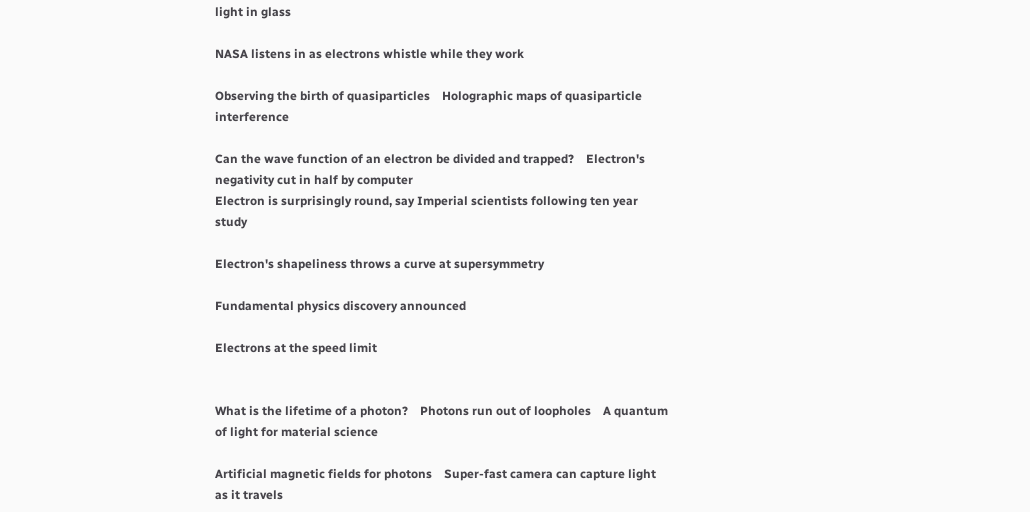light in glass

NASA listens in as electrons whistle while they work

Observing the birth of quasiparticles    Holographic maps of quasiparticle interference

Can the wave function of an electron be divided and trapped?    Electron's negativity cut in half by computer
Electron is surprisingly round, say Imperial scientists following ten year study

Electron's shapeliness throws a curve at supersymmetry

Fundamental physics discovery announced

Electrons at the speed limit


What is the lifetime of a photon?    Photons run out of loopholes    A quantum of light for material science

Artificial magnetic fields for photons    Super-fast camera can capture light as it travels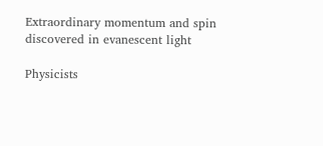Extraordinary momentum and spin discovered in evanescent light

Physicists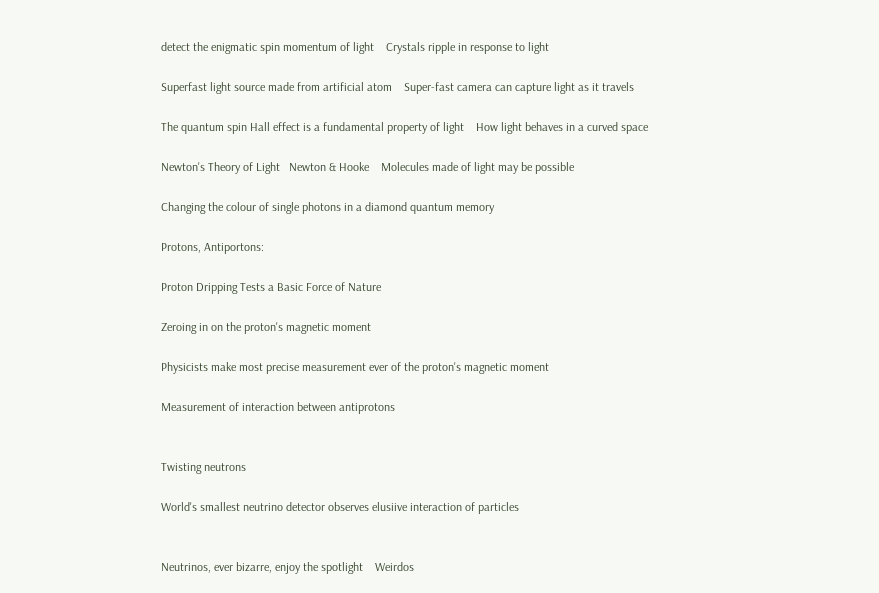detect the enigmatic spin momentum of light    Crystals ripple in response to light

Superfast light source made from artificial atom    Super-fast camera can capture light as it travels

The quantum spin Hall effect is a fundamental property of light    How light behaves in a curved space

Newton's Theory of Light   Newton & Hooke    Molecules made of light may be possible

Changing the colour of single photons in a diamond quantum memory

Protons, Antiportons:

Proton Dripping Tests a Basic Force of Nature

Zeroing in on the proton's magnetic moment

Physicists make most precise measurement ever of the proton's magnetic moment

Measurement of interaction between antiprotons


Twisting neutrons

World's smallest neutrino detector observes elusiive interaction of particles


Neutrinos, ever bizarre, enjoy the spotlight    Weirdos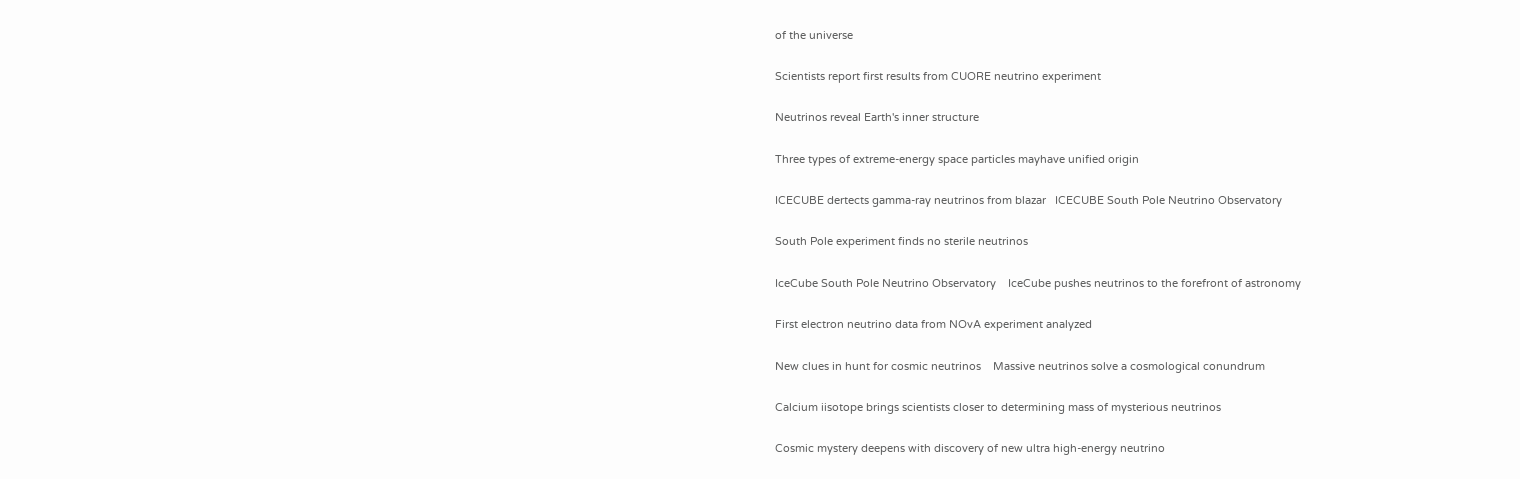of the universe

Scientists report first results from CUORE neutrino experiment

Neutrinos reveal Earth's inner structure

Three types of extreme-energy space particles mayhave unified origin

ICECUBE dertects gamma-ray neutrinos from blazar   ICECUBE South Pole Neutrino Observatory

South Pole experiment finds no sterile neutrinos

IceCube South Pole Neutrino Observatory    IceCube pushes neutrinos to the forefront of astronomy

First electron neutrino data from NOvA experiment analyzed

New clues in hunt for cosmic neutrinos    Massive neutrinos solve a cosmological conundrum

Calcium iisotope brings scientists closer to determining mass of mysterious neutrinos

Cosmic mystery deepens with discovery of new ultra high-energy neutrino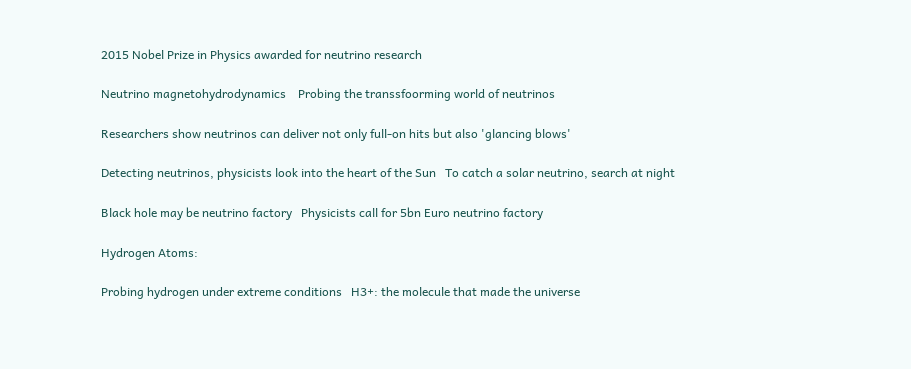2015 Nobel Prize in Physics awarded for neutrino research

Neutrino magnetohydrodynamics    Probing the transsfoorming world of neutrinos

Researchers show neutrinos can deliver not only full-on hits but also 'glancing blows'

Detecting neutrinos, physicists look into the heart of the Sun   To catch a solar neutrino, search at night

Black hole may be neutrino factory   Physicists call for 5bn Euro neutrino factory

Hydrogen Atoms:

Probing hydrogen under extreme conditions   H3+: the molecule that made the universe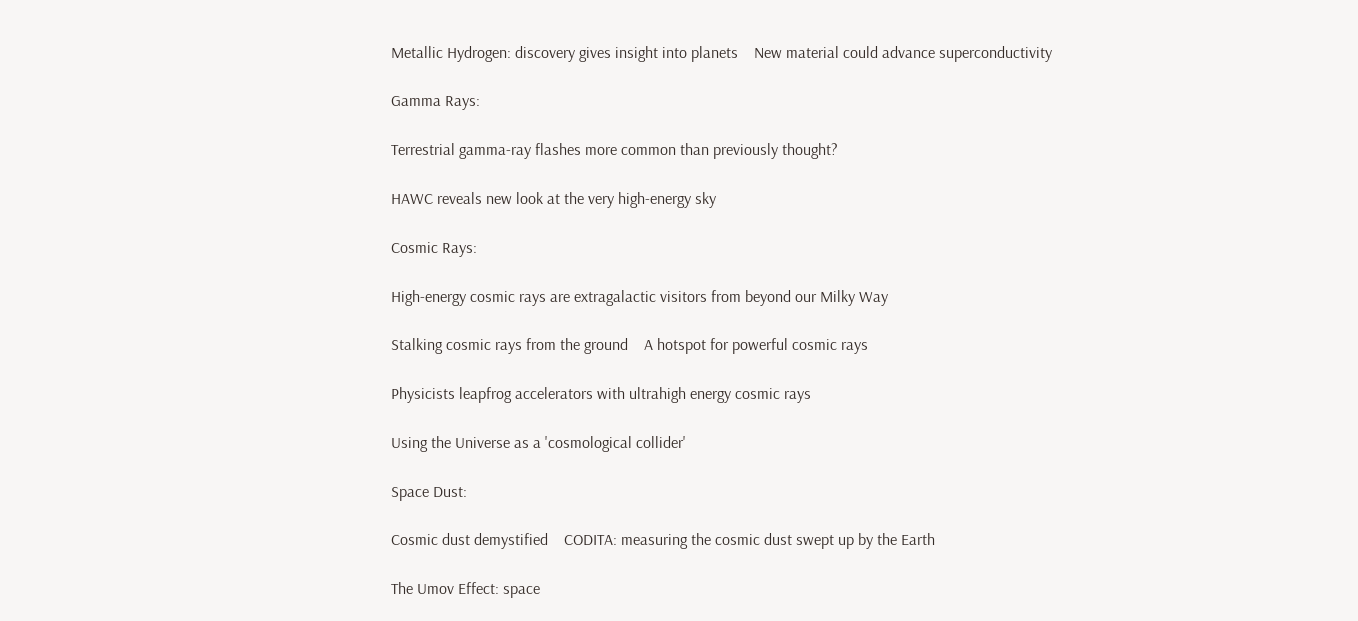Metallic Hydrogen: discovery gives insight into planets    New material could advance superconductivity

Gamma Rays:

Terrestrial gamma-ray flashes more common than previously thought?

HAWC reveals new look at the very high-energy sky

Cosmic Rays:

High-energy cosmic rays are extragalactic visitors from beyond our Milky Way

Stalking cosmic rays from the ground    A hotspot for powerful cosmic rays

Physicists leapfrog accelerators with ultrahigh energy cosmic rays

Using the Universe as a 'cosmological collider'

Space Dust:

Cosmic dust demystified    CODITA: measuring the cosmic dust swept up by the Earth

The Umov Effect: space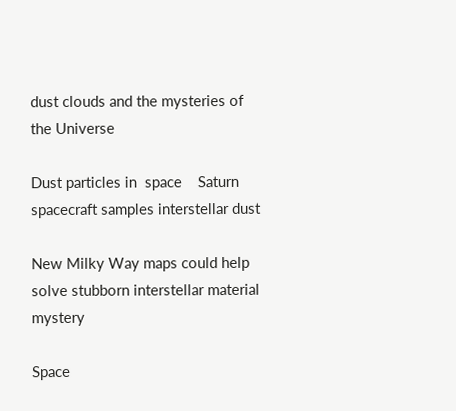dust clouds and the mysteries of the Universe

Dust particles in  space    Saturn spacecraft samples interstellar dust

New Milky Way maps could help solve stubborn interstellar material mystery

Space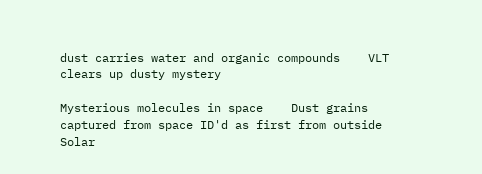dust carries water and organic compounds    VLT clears up dusty mystery

Mysterious molecules in space    Dust grains captured from space ID'd as first from outside Solar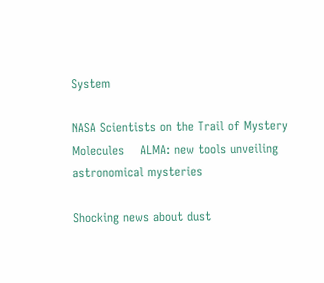System

NASA Scientists on the Trail of Mystery Molecules    ALMA: new tools unveiling astronomical mysteries

Shocking news about dust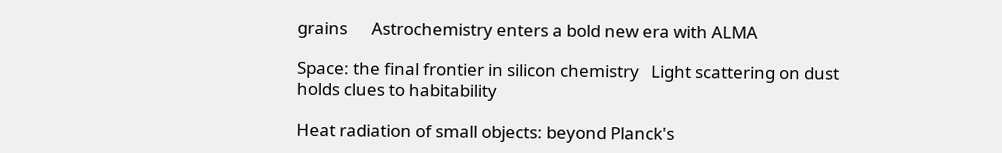grains      Astrochemistry enters a bold new era with ALMA

Space: the final frontier in silicon chemistry   Light scattering on dust holds clues to habitability

Heat radiation of small objects: beyond Planck's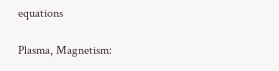equations

Plasma, Magnetism: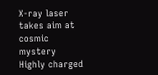X-ray laser takes aim at cosmic mystery    Highly charged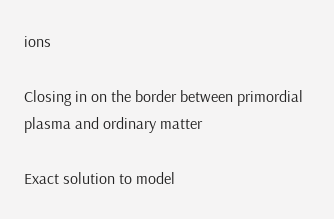ions

Closing in on the border between primordial plasma and ordinary matter

Exact solution to model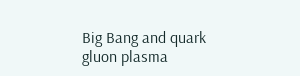Big Bang and quark gluon plasma